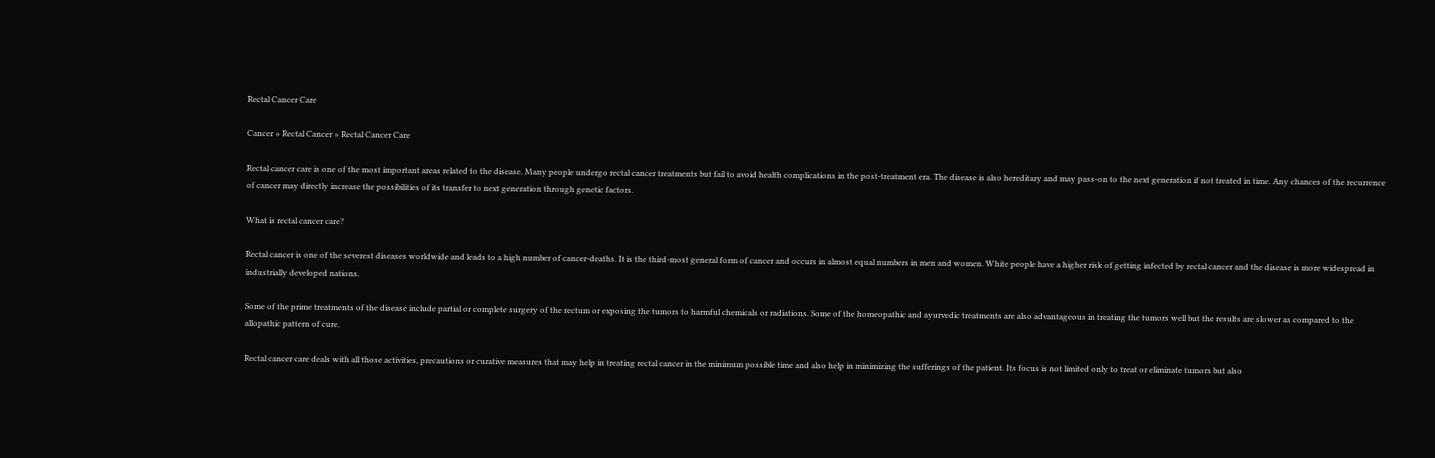Rectal Cancer Care

Cancer » Rectal Cancer » Rectal Cancer Care

Rectal cancer care is one of the most important areas related to the disease. Many people undergo rectal cancer treatments but fail to avoid health complications in the post-treatment era. The disease is also hereditary and may pass-on to the next generation if not treated in time. Any chances of the recurrence of cancer may directly increase the possibilities of its transfer to next generation through genetic factors.

What is rectal cancer care?

Rectal cancer is one of the severest diseases worldwide and leads to a high number of cancer-deaths. It is the third-most general form of cancer and occurs in almost equal numbers in men and women. White people have a higher risk of getting infected by rectal cancer and the disease is more widespread in industrially developed nations.

Some of the prime treatments of the disease include partial or complete surgery of the rectum or exposing the tumors to harmful chemicals or radiations. Some of the homeopathic and ayurvedic treatments are also advantageous in treating the tumors well but the results are slower as compared to the allopathic pattern of cure.

Rectal cancer care deals with all those activities, precautions or curative measures that may help in treating rectal cancer in the minimum possible time and also help in minimizing the sufferings of the patient. Its focus is not limited only to treat or eliminate tumors but also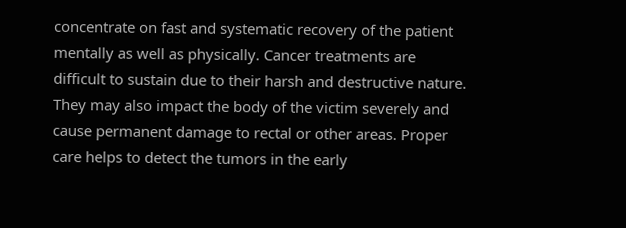concentrate on fast and systematic recovery of the patient mentally as well as physically. Cancer treatments are difficult to sustain due to their harsh and destructive nature. They may also impact the body of the victim severely and cause permanent damage to rectal or other areas. Proper care helps to detect the tumors in the early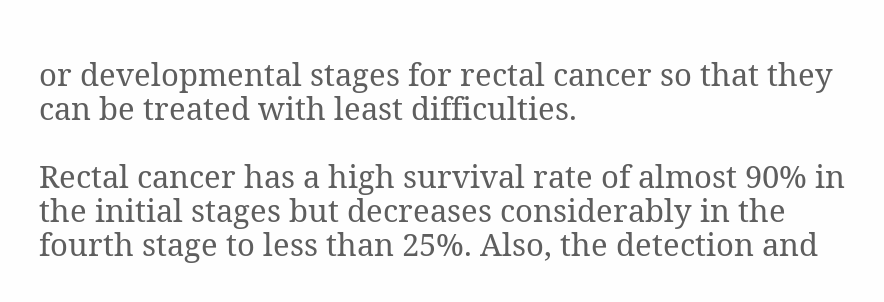or developmental stages for rectal cancer so that they can be treated with least difficulties.

Rectal cancer has a high survival rate of almost 90% in the initial stages but decreases considerably in the fourth stage to less than 25%. Also, the detection and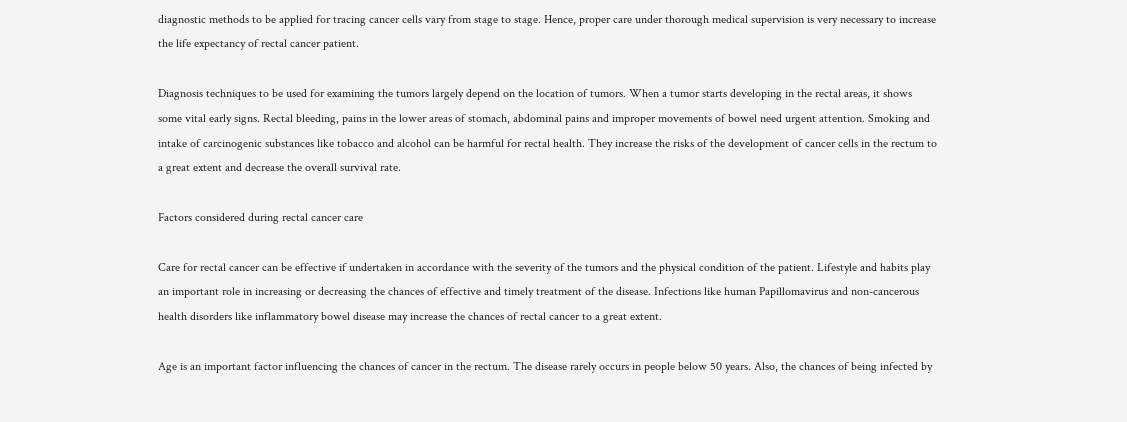diagnostic methods to be applied for tracing cancer cells vary from stage to stage. Hence, proper care under thorough medical supervision is very necessary to increase the life expectancy of rectal cancer patient.

Diagnosis techniques to be used for examining the tumors largely depend on the location of tumors. When a tumor starts developing in the rectal areas, it shows some vital early signs. Rectal bleeding, pains in the lower areas of stomach, abdominal pains and improper movements of bowel need urgent attention. Smoking and intake of carcinogenic substances like tobacco and alcohol can be harmful for rectal health. They increase the risks of the development of cancer cells in the rectum to a great extent and decrease the overall survival rate.

Factors considered during rectal cancer care

Care for rectal cancer can be effective if undertaken in accordance with the severity of the tumors and the physical condition of the patient. Lifestyle and habits play an important role in increasing or decreasing the chances of effective and timely treatment of the disease. Infections like human Papillomavirus and non-cancerous health disorders like inflammatory bowel disease may increase the chances of rectal cancer to a great extent.

Age is an important factor influencing the chances of cancer in the rectum. The disease rarely occurs in people below 50 years. Also, the chances of being infected by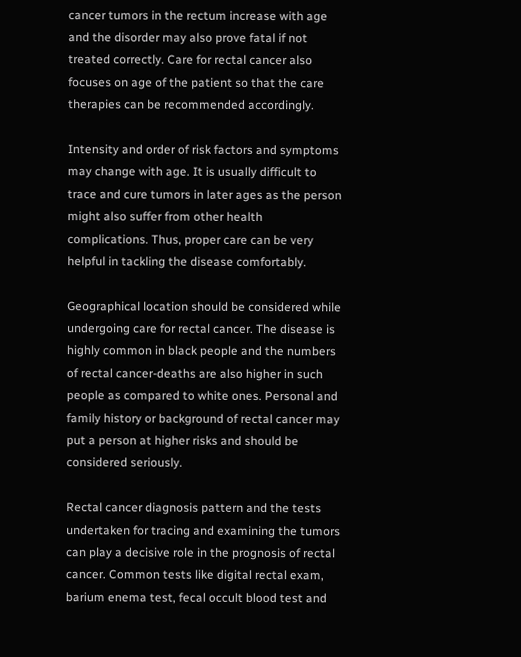cancer tumors in the rectum increase with age and the disorder may also prove fatal if not treated correctly. Care for rectal cancer also focuses on age of the patient so that the care therapies can be recommended accordingly.

Intensity and order of risk factors and symptoms may change with age. It is usually difficult to trace and cure tumors in later ages as the person might also suffer from other health complications. Thus, proper care can be very helpful in tackling the disease comfortably.

Geographical location should be considered while undergoing care for rectal cancer. The disease is highly common in black people and the numbers of rectal cancer-deaths are also higher in such people as compared to white ones. Personal and family history or background of rectal cancer may put a person at higher risks and should be considered seriously.

Rectal cancer diagnosis pattern and the tests undertaken for tracing and examining the tumors can play a decisive role in the prognosis of rectal cancer. Common tests like digital rectal exam, barium enema test, fecal occult blood test and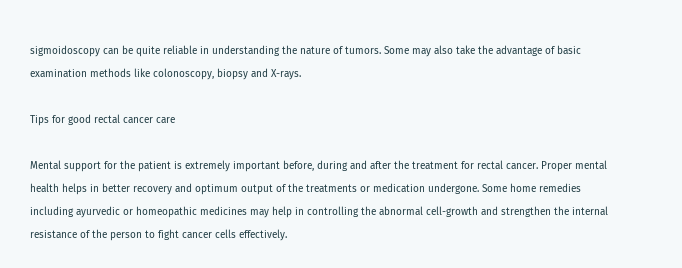sigmoidoscopy can be quite reliable in understanding the nature of tumors. Some may also take the advantage of basic examination methods like colonoscopy, biopsy and X-rays.

Tips for good rectal cancer care

Mental support for the patient is extremely important before, during and after the treatment for rectal cancer. Proper mental health helps in better recovery and optimum output of the treatments or medication undergone. Some home remedies including ayurvedic or homeopathic medicines may help in controlling the abnormal cell-growth and strengthen the internal resistance of the person to fight cancer cells effectively.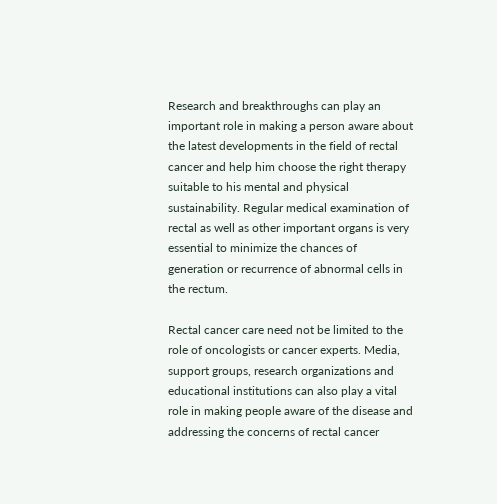Research and breakthroughs can play an important role in making a person aware about the latest developments in the field of rectal cancer and help him choose the right therapy suitable to his mental and physical sustainability. Regular medical examination of rectal as well as other important organs is very essential to minimize the chances of generation or recurrence of abnormal cells in the rectum.

Rectal cancer care need not be limited to the role of oncologists or cancer experts. Media, support groups, research organizations and educational institutions can also play a vital role in making people aware of the disease and addressing the concerns of rectal cancer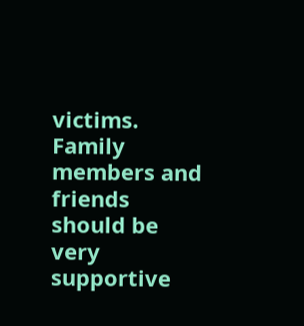victims. Family members and friends should be very supportive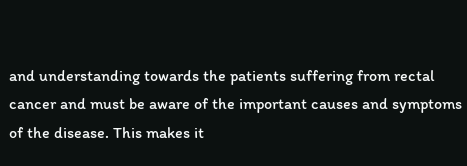and understanding towards the patients suffering from rectal cancer and must be aware of the important causes and symptoms of the disease. This makes it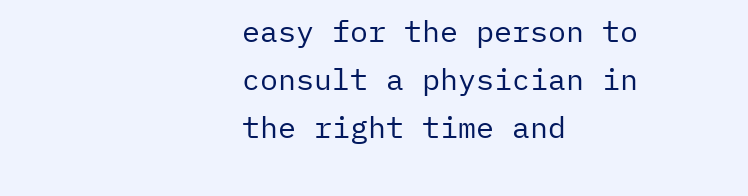easy for the person to consult a physician in the right time and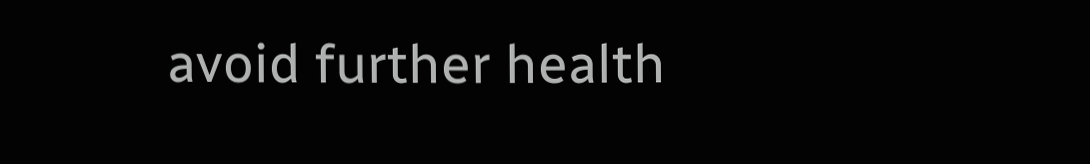avoid further health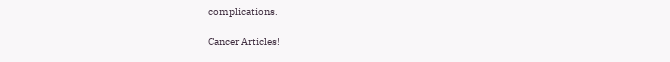complications.

Cancer Articles!